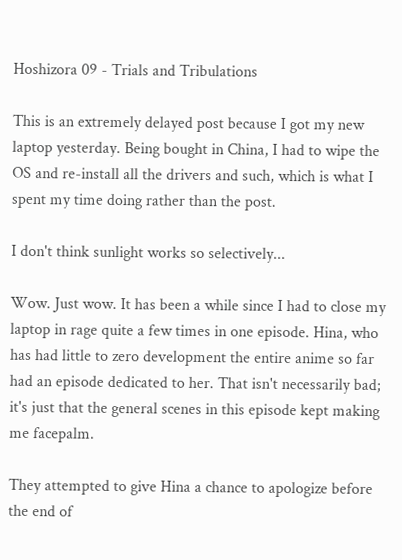Hoshizora 09 - Trials and Tribulations

This is an extremely delayed post because I got my new laptop yesterday. Being bought in China, I had to wipe the OS and re-install all the drivers and such, which is what I spent my time doing rather than the post.

I don't think sunlight works so selectively...

Wow. Just wow. It has been a while since I had to close my laptop in rage quite a few times in one episode. Hina, who has had little to zero development the entire anime so far had an episode dedicated to her. That isn't necessarily bad; it's just that the general scenes in this episode kept making me facepalm.

They attempted to give Hina a chance to apologize before the end of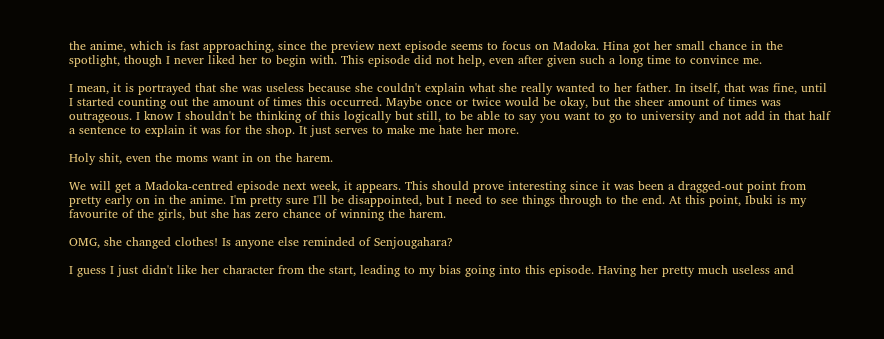the anime, which is fast approaching, since the preview next episode seems to focus on Madoka. Hina got her small chance in the spotlight, though I never liked her to begin with. This episode did not help, even after given such a long time to convince me.

I mean, it is portrayed that she was useless because she couldn't explain what she really wanted to her father. In itself, that was fine, until I started counting out the amount of times this occurred. Maybe once or twice would be okay, but the sheer amount of times was outrageous. I know I shouldn't be thinking of this logically but still, to be able to say you want to go to university and not add in that half a sentence to explain it was for the shop. It just serves to make me hate her more.

Holy shit, even the moms want in on the harem.

We will get a Madoka-centred episode next week, it appears. This should prove interesting since it was been a dragged-out point from pretty early on in the anime. I'm pretty sure I'll be disappointed, but I need to see things through to the end. At this point, Ibuki is my favourite of the girls, but she has zero chance of winning the harem.

OMG, she changed clothes! Is anyone else reminded of Senjougahara?

I guess I just didn't like her character from the start, leading to my bias going into this episode. Having her pretty much useless and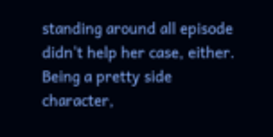standing around all episode didn't help her case, either. Being a pretty side character,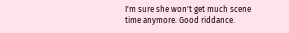I'm sure she won't get much scene time anymore. Good riddance.